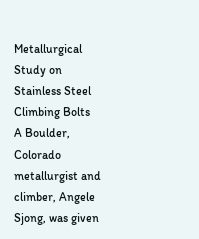Metallurgical Study on Stainless Steel Climbing Bolts
A Boulder, Colorado metallurgist and climber, Angele Sjong, was given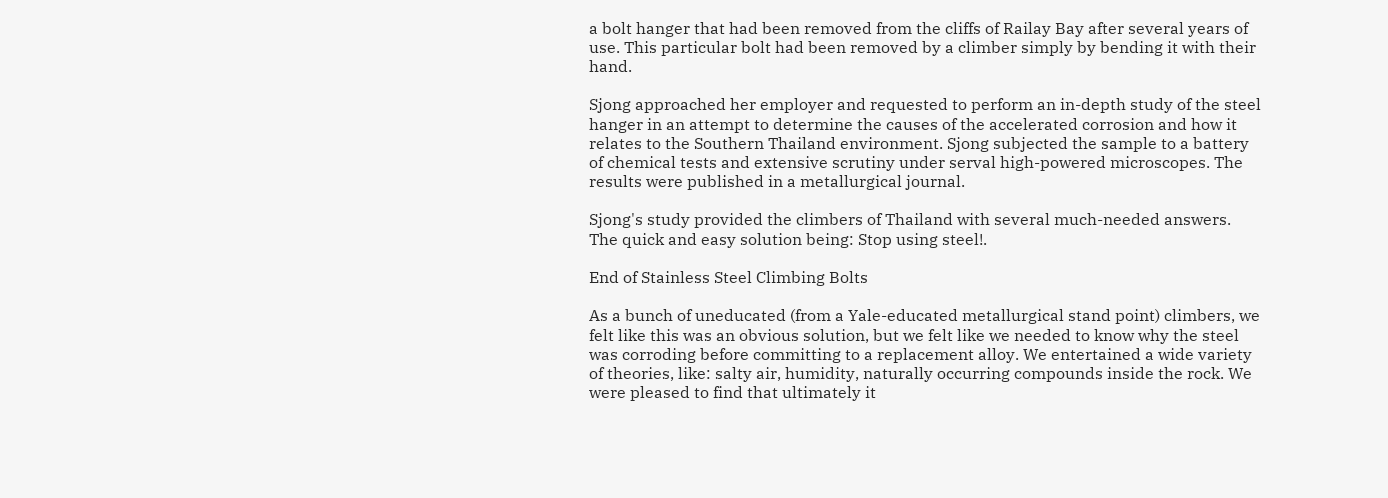a bolt hanger that had been removed from the cliffs of Railay Bay after several years of use. This particular bolt had been removed by a climber simply by bending it with their hand.

Sjong approached her employer and requested to perform an in-depth study of the steel hanger in an attempt to determine the causes of the accelerated corrosion and how it relates to the Southern Thailand environment. Sjong subjected the sample to a battery of chemical tests and extensive scrutiny under serval high-powered microscopes. The results were published in a metallurgical journal.

Sjong's study provided the climbers of Thailand with several much-needed answers. The quick and easy solution being: Stop using steel!.

End of Stainless Steel Climbing Bolts

As a bunch of uneducated (from a Yale-educated metallurgical stand point) climbers, we felt like this was an obvious solution, but we felt like we needed to know why the steel was corroding before committing to a replacement alloy. We entertained a wide variety of theories, like: salty air, humidity, naturally occurring compounds inside the rock. We were pleased to find that ultimately it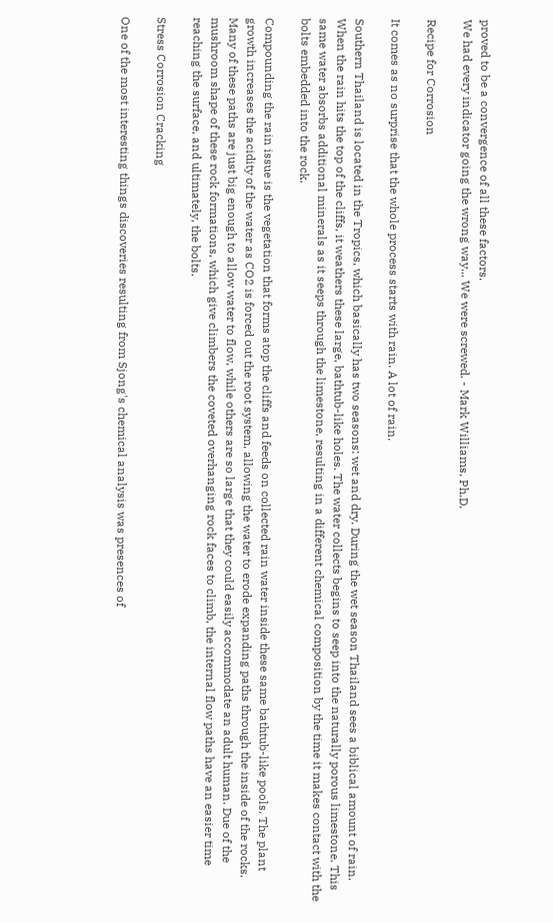proved to be a convergence of all these factors.
We had every indicator going the wrong way... We were screwed. - Mark Williams, Ph.D.

Recipe for Corrosion

It comes as no surprise that the whole process starts with rain. A lot of rain.

Southern Thailand is located in the Tropics, which basically has two seasons: wet and dry. During the wet season Thailand sees a biblical amount of rain. When the rain hits the top of the cliffs, it weathers these large, bathtub-like holes. The water collects begins to seep into the naturally porous limestone. This same water absorbs additional minerals as it seeps through the limestone, resulting in a different chemical composition by the time it makes contact with the bolts embedded into the rock.

Compounding the rain issue is the vegetation that forms atop the cliffs and feeds on collected rain water inside these same bathtub-like pools. The plant growth increases the acidity of the water as CO2 is forced out the root system, allowing the water to erode expanding paths through the inside of the rocks. Many of these paths are just big enough to allow water to flow, while others are so large that they could easily accommodate an adult human. Due of the mushroom shape of these rock formations, which give climbers the coveted overhanging rock faces to climb, the internal flow paths have an easier time reaching the surface, and ultimately, the bolts.

Stress Corrosion Cracking

One of the most interesting things discoveries resulting from Sjong's chemical analysis was presences of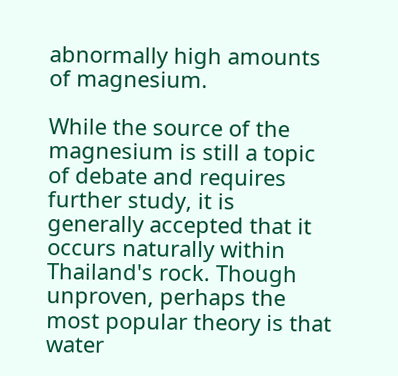abnormally high amounts of magnesium.

While the source of the magnesium is still a topic of debate and requires further study, it is generally accepted that it occurs naturally within Thailand's rock. Though unproven, perhaps the most popular theory is that water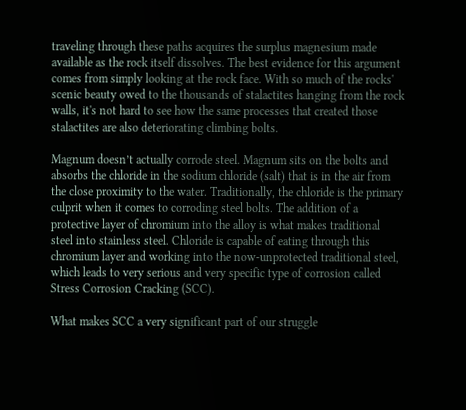traveling through these paths acquires the surplus magnesium made available as the rock itself dissolves. The best evidence for this argument comes from simply looking at the rock face. With so much of the rocks' scenic beauty owed to the thousands of stalactites hanging from the rock walls, it's not hard to see how the same processes that created those stalactites are also deteriorating climbing bolts.

Magnum doesn’t actually corrode steel. Magnum sits on the bolts and absorbs the chloride in the sodium chloride (salt) that is in the air from the close proximity to the water. Traditionally, the chloride is the primary culprit when it comes to corroding steel bolts. The addition of a protective layer of chromium into the alloy is what makes traditional steel into stainless steel. Chloride is capable of eating through this chromium layer and working into the now-unprotected traditional steel, which leads to very serious and very specific type of corrosion called Stress Corrosion Cracking (SCC).

What makes SCC a very significant part of our struggle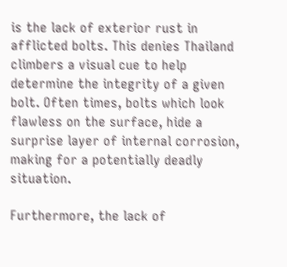is the lack of exterior rust in afflicted bolts. This denies Thailand climbers a visual cue to help determine the integrity of a given bolt. Often times, bolts which look flawless on the surface, hide a surprise layer of internal corrosion, making for a potentially deadly situation.

Furthermore, the lack of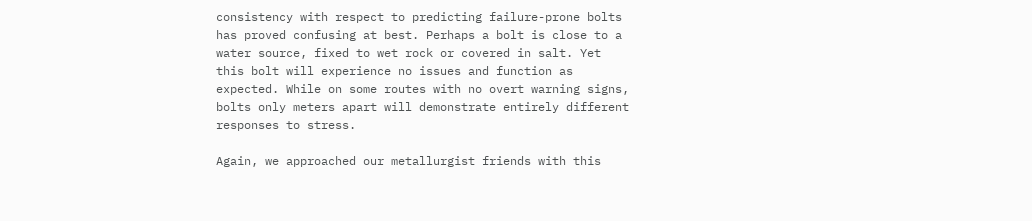consistency with respect to predicting failure-prone bolts has proved confusing at best. Perhaps a bolt is close to a water source, fixed to wet rock or covered in salt. Yet this bolt will experience no issues and function as expected. While on some routes with no overt warning signs, bolts only meters apart will demonstrate entirely different responses to stress.

Again, we approached our metallurgist friends with this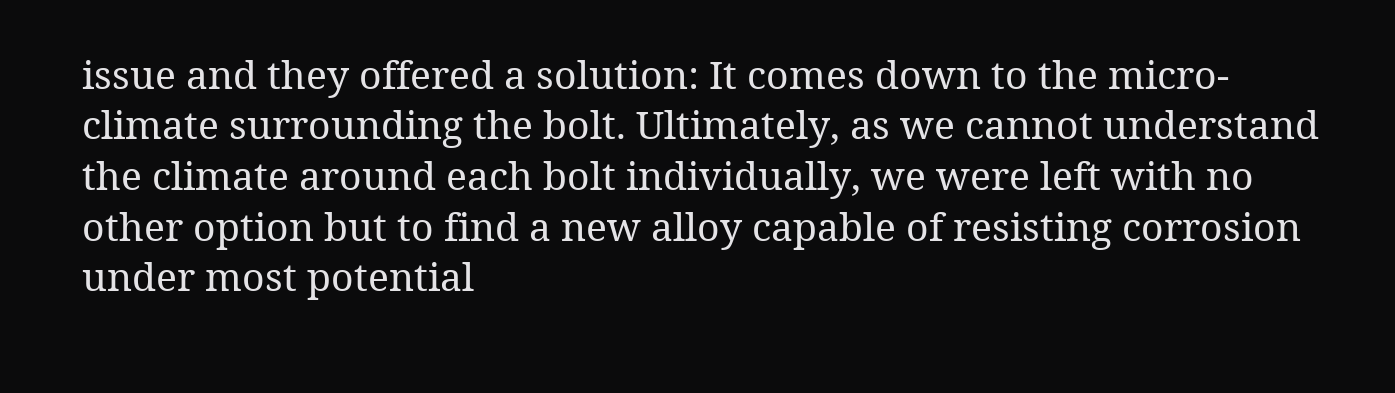issue and they offered a solution: It comes down to the micro-climate surrounding the bolt. Ultimately, as we cannot understand the climate around each bolt individually, we were left with no other option but to find a new alloy capable of resisting corrosion under most potential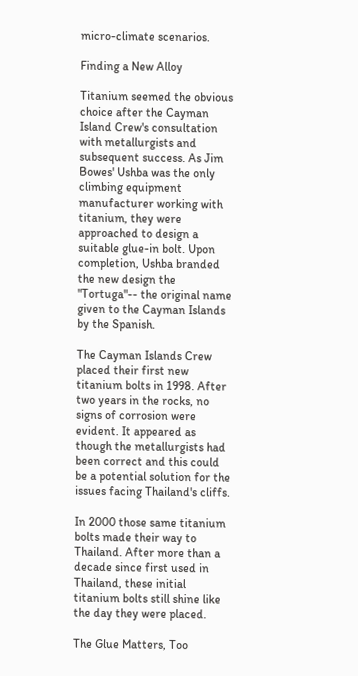micro-climate scenarios.

Finding a New Alloy

Titanium seemed the obvious choice after the Cayman Island Crew's consultation with metallurgists and subsequent success. As Jim Bowes' Ushba was the only climbing equipment manufacturer working with titanium, they were approached to design a suitable glue-in bolt. Upon completion, Ushba branded the new design the "Tortuga"-- the original name given to the Cayman Islands by the Spanish.

The Cayman Islands Crew placed their first new titanium bolts in 1998. After two years in the rocks, no signs of corrosion were evident. It appeared as though the metallurgists had been correct and this could be a potential solution for the issues facing Thailand's cliffs.

In 2000 those same titanium bolts made their way to Thailand. After more than a decade since first used in Thailand, these initial titanium bolts still shine like the day they were placed.

The Glue Matters, Too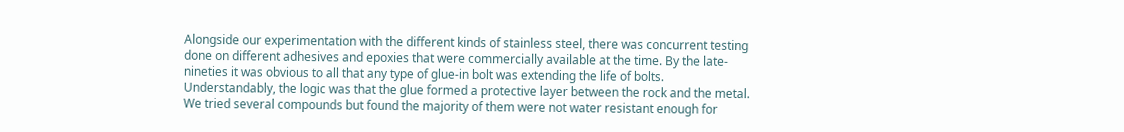Alongside our experimentation with the different kinds of stainless steel, there was concurrent testing done on different adhesives and epoxies that were commercially available at the time. By the late-nineties it was obvious to all that any type of glue-in bolt was extending the life of bolts. Understandably, the logic was that the glue formed a protective layer between the rock and the metal. We tried several compounds but found the majority of them were not water resistant enough for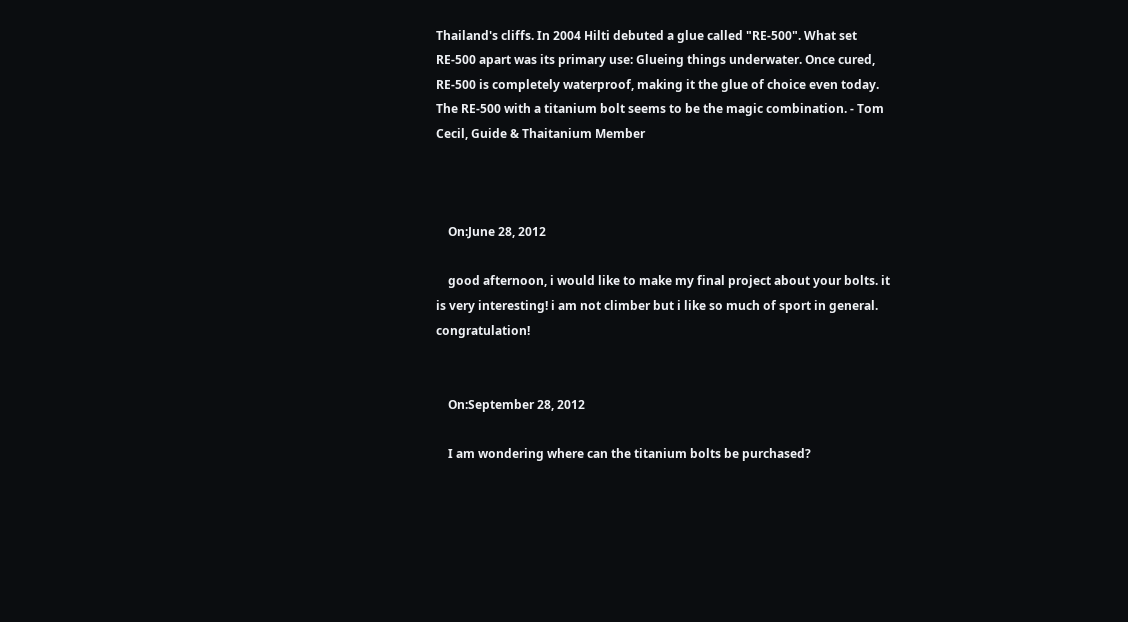Thailand's cliffs. In 2004 Hilti debuted a glue called "RE-500". What set RE-500 apart was its primary use: Glueing things underwater. Once cured, RE-500 is completely waterproof, making it the glue of choice even today.
The RE-500 with a titanium bolt seems to be the magic combination. - Tom Cecil, Guide & Thaitanium Member



    On:June 28, 2012

    good afternoon, i would like to make my final project about your bolts. it is very interesting! i am not climber but i like so much of sport in general. congratulation!


    On:September 28, 2012

    I am wondering where can the titanium bolts be purchased?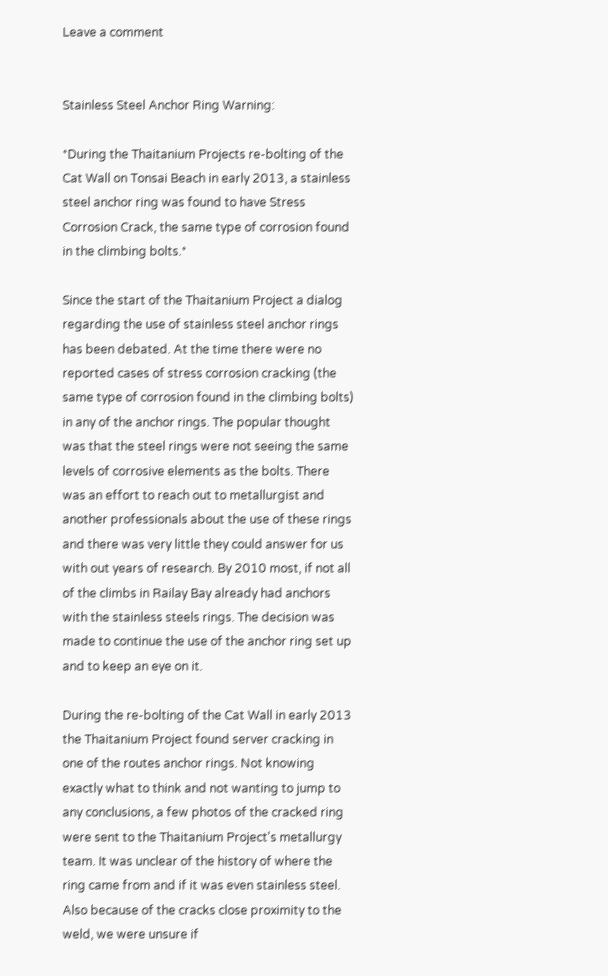Leave a comment


Stainless Steel Anchor Ring Warning:

*During the Thaitanium Projects re-bolting of the Cat Wall on Tonsai Beach in early 2013, a stainless steel anchor ring was found to have Stress Corrosion Crack, the same type of corrosion found in the climbing bolts.*

Since the start of the Thaitanium Project a dialog regarding the use of stainless steel anchor rings has been debated. At the time there were no reported cases of stress corrosion cracking (the same type of corrosion found in the climbing bolts) in any of the anchor rings. The popular thought was that the steel rings were not seeing the same levels of corrosive elements as the bolts. There was an effort to reach out to metallurgist and another professionals about the use of these rings and there was very little they could answer for us with out years of research. By 2010 most, if not all of the climbs in Railay Bay already had anchors with the stainless steels rings. The decision was made to continue the use of the anchor ring set up and to keep an eye on it.

During the re-bolting of the Cat Wall in early 2013 the Thaitanium Project found server cracking in one of the routes anchor rings. Not knowing exactly what to think and not wanting to jump to any conclusions, a few photos of the cracked ring were sent to the Thaitanium Project's metallurgy team. It was unclear of the history of where the ring came from and if it was even stainless steel. Also because of the cracks close proximity to the weld, we were unsure if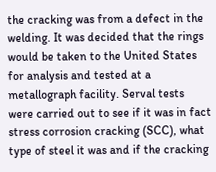the cracking was from a defect in the welding. It was decided that the rings would be taken to the United States for analysis and tested at a metallograph facility. Serval tests were carried out to see if it was in fact stress corrosion cracking (SCC), what type of steel it was and if the cracking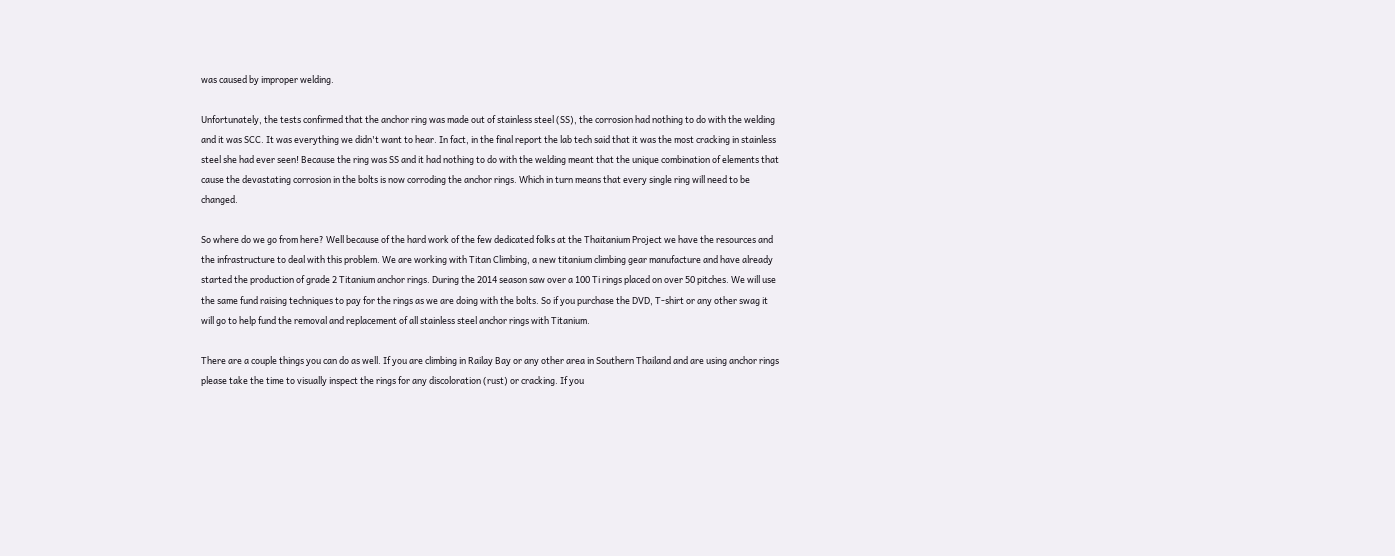was caused by improper welding.

Unfortunately, the tests confirmed that the anchor ring was made out of stainless steel (SS), the corrosion had nothing to do with the welding and it was SCC. It was everything we didn't want to hear. In fact, in the final report the lab tech said that it was the most cracking in stainless steel she had ever seen! Because the ring was SS and it had nothing to do with the welding meant that the unique combination of elements that cause the devastating corrosion in the bolts is now corroding the anchor rings. Which in turn means that every single ring will need to be changed.

So where do we go from here? Well because of the hard work of the few dedicated folks at the Thaitanium Project we have the resources and the infrastructure to deal with this problem. We are working with Titan Climbing, a new titanium climbing gear manufacture and have already started the production of grade 2 Titanium anchor rings. During the 2014 season saw over a 100 Ti rings placed on over 50 pitches. We will use the same fund raising techniques to pay for the rings as we are doing with the bolts. So if you purchase the DVD, T-shirt or any other swag it will go to help fund the removal and replacement of all stainless steel anchor rings with Titanium.

There are a couple things you can do as well. If you are climbing in Railay Bay or any other area in Southern Thailand and are using anchor rings please take the time to visually inspect the rings for any discoloration (rust) or cracking. If you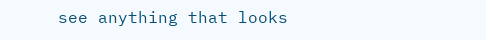see anything that looks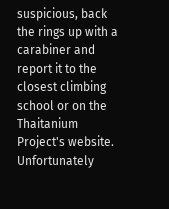suspicious, back the rings up with a carabiner and report it to the closest climbing school or on the Thaitanium Project's website. Unfortunately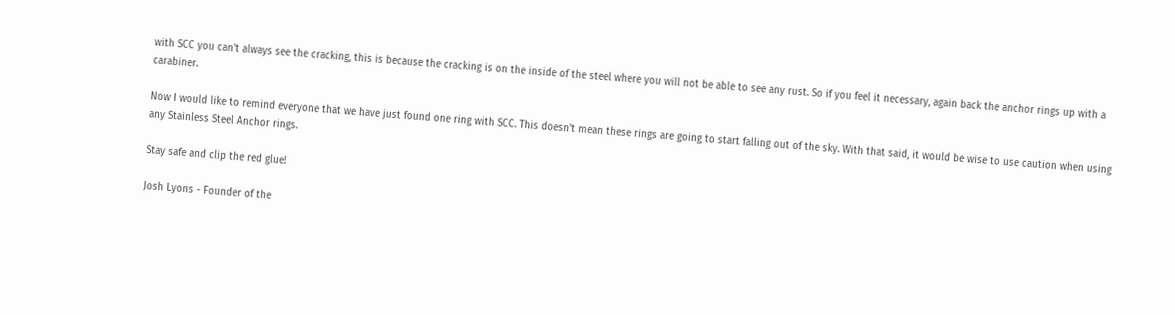with SCC you can't always see the cracking, this is because the cracking is on the inside of the steel where you will not be able to see any rust. So if you feel it necessary, again back the anchor rings up with a carabiner.

Now I would like to remind everyone that we have just found one ring with SCC. This doesn't mean these rings are going to start falling out of the sky. With that said, it would be wise to use caution when using any Stainless Steel Anchor rings.

Stay safe and clip the red glue!

Josh Lyons - Founder of the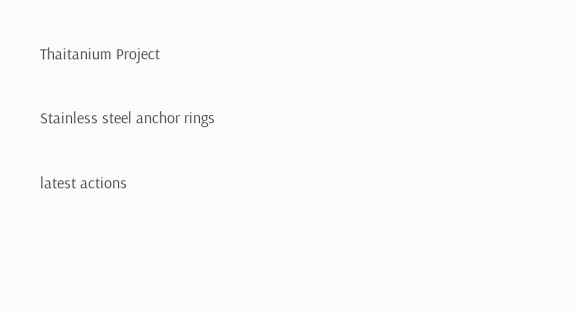Thaitanium Project

Stainless steel anchor rings

latest actions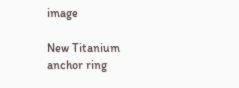image

New Titanium anchor ring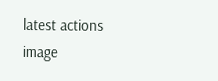latest actions image